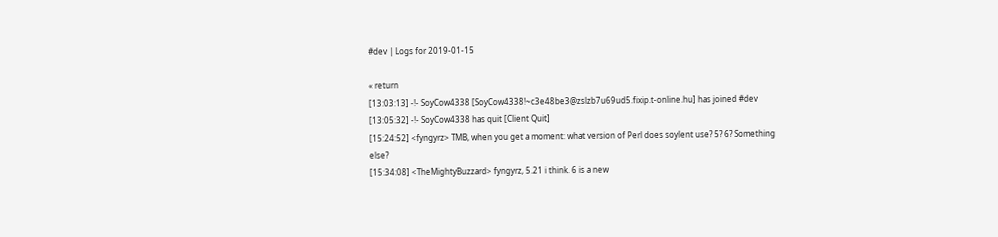#dev | Logs for 2019-01-15

« return
[13:03:13] -!- SoyCow4338 [SoyCow4338!~c3e48be3@zslzb7u69ud5.fixip.t-online.hu] has joined #dev
[13:05:32] -!- SoyCow4338 has quit [Client Quit]
[15:24:52] <fyngyrz> TMB, when you get a moment: what version of Perl does soylent use? 5? 6? Something else?
[15:34:08] <TheMightyBuzzard> fyngyrz, 5.21 i think. 6 is a new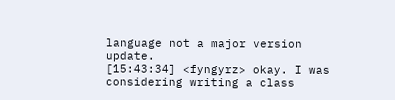language not a major version update.
[15:43:34] <fyngyrz> okay. I was considering writing a class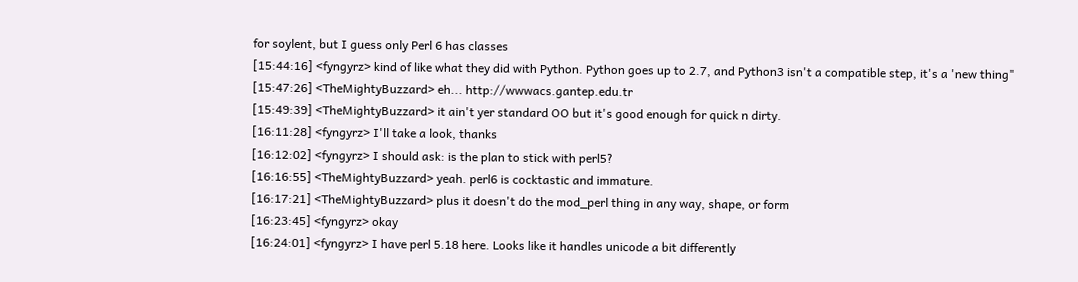for soylent, but I guess only Perl 6 has classes
[15:44:16] <fyngyrz> kind of like what they did with Python. Python goes up to 2.7, and Python3 isn't a compatible step, it's a 'new thing"
[15:47:26] <TheMightyBuzzard> eh... http://wwwacs.gantep.edu.tr
[15:49:39] <TheMightyBuzzard> it ain't yer standard OO but it's good enough for quick n dirty.
[16:11:28] <fyngyrz> I'll take a look, thanks
[16:12:02] <fyngyrz> I should ask: is the plan to stick with perl5?
[16:16:55] <TheMightyBuzzard> yeah. perl6 is cocktastic and immature.
[16:17:21] <TheMightyBuzzard> plus it doesn't do the mod_perl thing in any way, shape, or form
[16:23:45] <fyngyrz> okay
[16:24:01] <fyngyrz> I have perl 5.18 here. Looks like it handles unicode a bit differently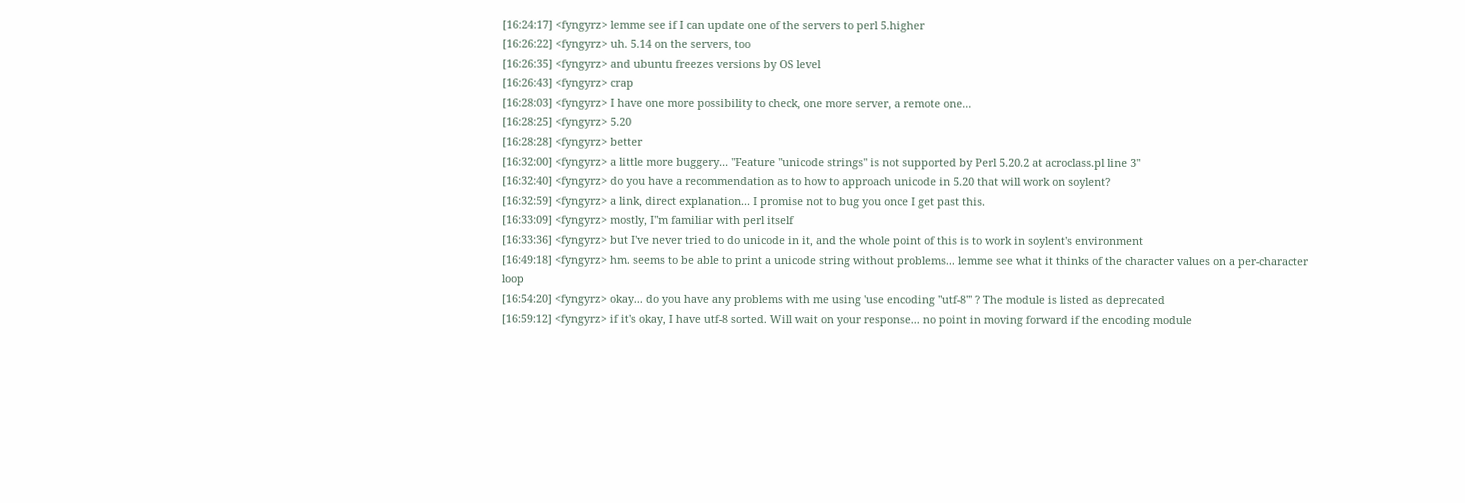[16:24:17] <fyngyrz> lemme see if I can update one of the servers to perl 5.higher
[16:26:22] <fyngyrz> uh. 5.14 on the servers, too
[16:26:35] <fyngyrz> and ubuntu freezes versions by OS level
[16:26:43] <fyngyrz> crap
[16:28:03] <fyngyrz> I have one more possibility to check, one more server, a remote one...
[16:28:25] <fyngyrz> 5.20
[16:28:28] <fyngyrz> better
[16:32:00] <fyngyrz> a little more buggery... "Feature "unicode strings" is not supported by Perl 5.20.2 at acroclass.pl line 3"
[16:32:40] <fyngyrz> do you have a recommendation as to how to approach unicode in 5.20 that will work on soylent?
[16:32:59] <fyngyrz> a link, direct explanation... I promise not to bug you once I get past this.
[16:33:09] <fyngyrz> mostly, I"m familiar with perl itself
[16:33:36] <fyngyrz> but I've never tried to do unicode in it, and the whole point of this is to work in soylent's environment
[16:49:18] <fyngyrz> hm. seems to be able to print a unicode string without problems... lemme see what it thinks of the character values on a per-character loop
[16:54:20] <fyngyrz> okay... do you have any problems with me using 'use encoding "utf-8"' ? The module is listed as deprecated
[16:59:12] <fyngyrz> if it's okay, I have utf-8 sorted. Will wait on your response... no point in moving forward if the encoding module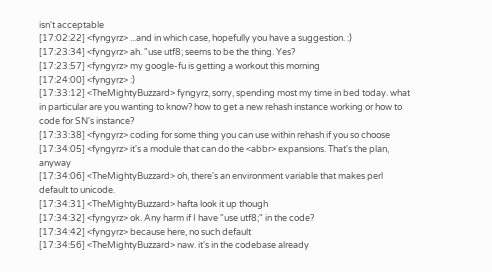isn't acceptable
[17:02:22] <fyngyrz> ...and in which case, hopefully you have a suggestion. :)
[17:23:34] <fyngyrz> ah. "use utf8; seems to be the thing. Yes?
[17:23:57] <fyngyrz> my google-fu is getting a workout this morning
[17:24:00] <fyngyrz> :)
[17:33:12] <TheMightyBuzzard> fyngyrz, sorry, spending most my time in bed today. what in particular are you wanting to know? how to get a new rehash instance working or how to code for SN's instance?
[17:33:38] <fyngyrz> coding for some thing you can use within rehash if you so choose
[17:34:05] <fyngyrz> it's a module that can do the <abbr> expansions. That's the plan, anyway
[17:34:06] <TheMightyBuzzard> oh, there's an environment variable that makes perl default to unicode.
[17:34:31] <TheMightyBuzzard> hafta look it up though
[17:34:32] <fyngyrz> ok. Any harm if I have "use utf8;" in the code?
[17:34:42] <fyngyrz> because here, no such default
[17:34:56] <TheMightyBuzzard> naw. it's in the codebase already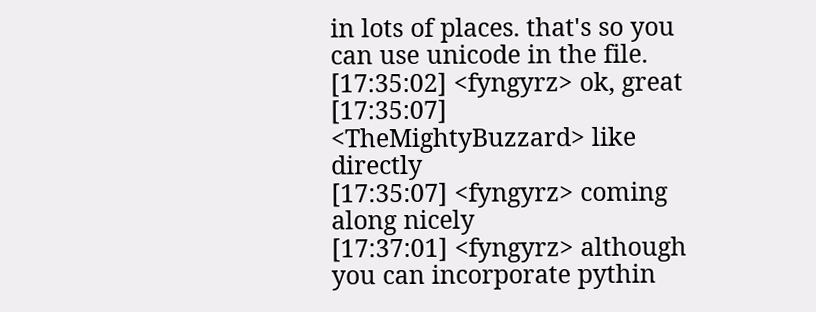in lots of places. that's so you can use unicode in the file.
[17:35:02] <fyngyrz> ok, great
[17:35:07] <TheMightyBuzzard> like directly
[17:35:07] <fyngyrz> coming along nicely
[17:37:01] <fyngyrz> although you can incorporate pythin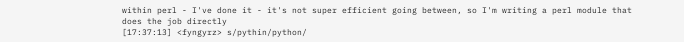within perl - I've done it - it's not super efficient going between, so I'm writing a perl module that does the job directly
[17:37:13] <fyngyrz> s/pythin/python/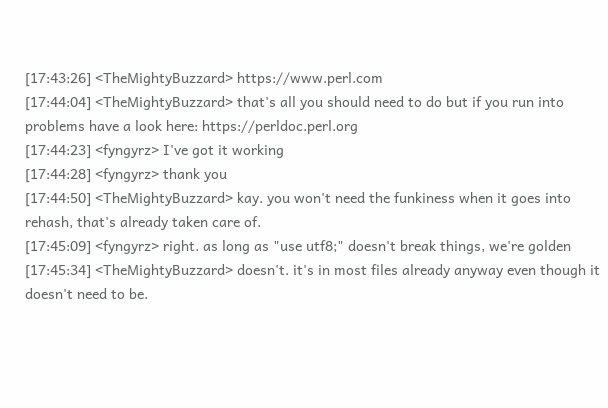[17:43:26] <TheMightyBuzzard> https://www.perl.com
[17:44:04] <TheMightyBuzzard> that's all you should need to do but if you run into problems have a look here: https://perldoc.perl.org
[17:44:23] <fyngyrz> I've got it working
[17:44:28] <fyngyrz> thank you
[17:44:50] <TheMightyBuzzard> kay. you won't need the funkiness when it goes into rehash, that's already taken care of.
[17:45:09] <fyngyrz> right. as long as "use utf8;" doesn't break things, we're golden
[17:45:34] <TheMightyBuzzard> doesn't. it's in most files already anyway even though it doesn't need to be.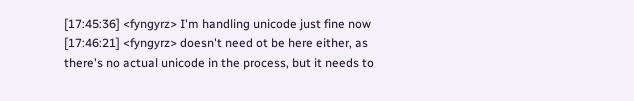[17:45:36] <fyngyrz> I'm handling unicode just fine now
[17:46:21] <fyngyrz> doesn't need ot be here either, as there's no actual unicode in the process, but it needs to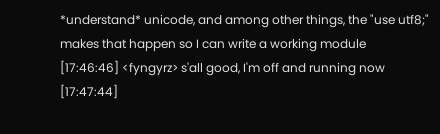*understand* unicode, and among other things, the "use utf8;" makes that happen so I can write a working module
[17:46:46] <fyngyrz> s'all good, I'm off and running now
[17:47:44]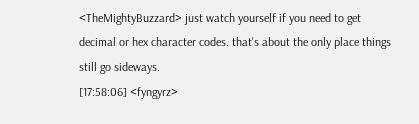<TheMightyBuzzard> just watch yourself if you need to get decimal or hex character codes. that's about the only place things still go sideways.
[17:58:06] <fyngyrz>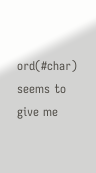ord(#char) seems to give me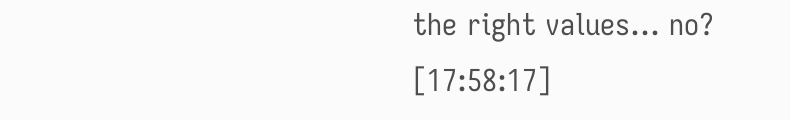the right values... no?
[17:58:17]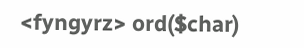<fyngyrz> ord($char)